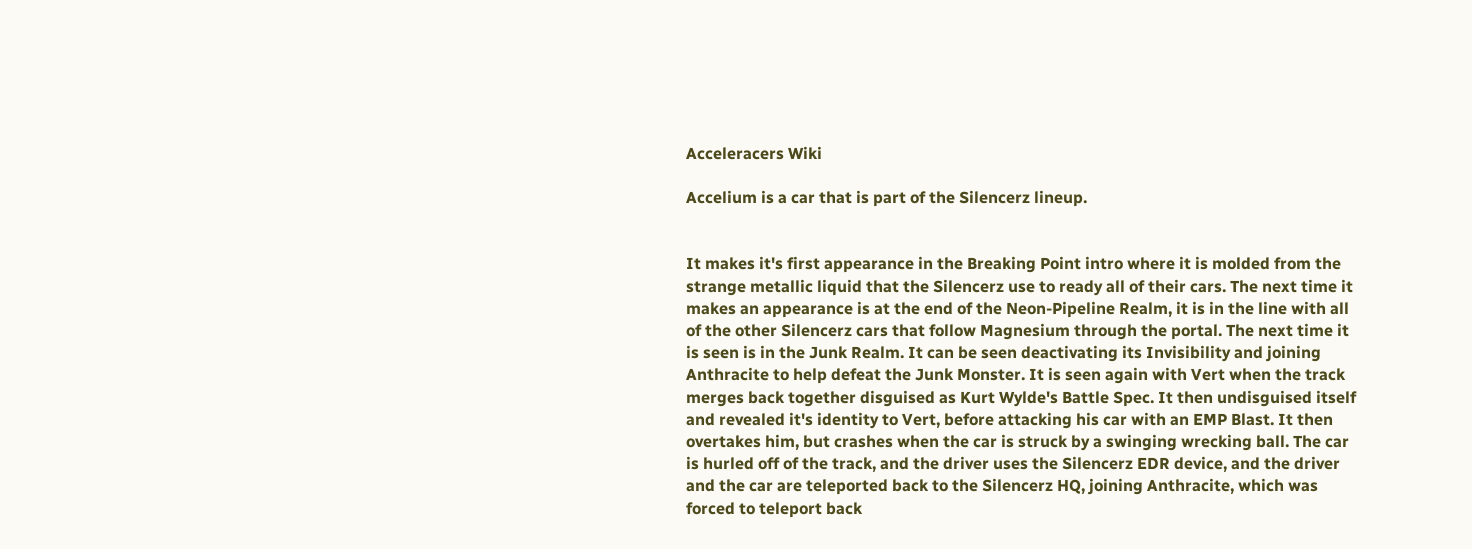Acceleracers Wiki

Accelium is a car that is part of the Silencerz lineup.


It makes it's first appearance in the Breaking Point intro where it is molded from the strange metallic liquid that the Silencerz use to ready all of their cars. The next time it makes an appearance is at the end of the Neon-Pipeline Realm, it is in the line with all of the other Silencerz cars that follow Magnesium through the portal. The next time it is seen is in the Junk Realm. It can be seen deactivating its Invisibility and joining Anthracite to help defeat the Junk Monster. It is seen again with Vert when the track merges back together disguised as Kurt Wylde's Battle Spec. It then undisguised itself and revealed it's identity to Vert, before attacking his car with an EMP Blast. It then overtakes him, but crashes when the car is struck by a swinging wrecking ball. The car is hurled off of the track, and the driver uses the Silencerz EDR device, and the driver and the car are teleported back to the Silencerz HQ, joining Anthracite, which was forced to teleport back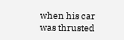when his car was thrusted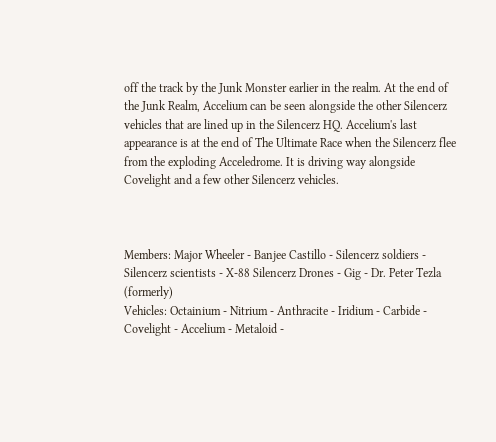off the track by the Junk Monster earlier in the realm. At the end of the Junk Realm, Accelium can be seen alongside the other Silencerz vehicles that are lined up in the Silencerz HQ. Accelium's last appearance is at the end of The Ultimate Race when the Silencerz flee from the exploding Acceledrome. It is driving way alongside Covelight and a few other Silencerz vehicles.



Members: Major Wheeler - Banjee Castillo - Silencerz soldiers - Silencerz scientists - X-88 Silencerz Drones - Gig - Dr. Peter Tezla (formerly)
Vehicles: Octainium - Nitrium - Anthracite - Iridium - Carbide - Covelight - Accelium - Metaloid -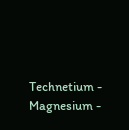Technetium - Magnesium -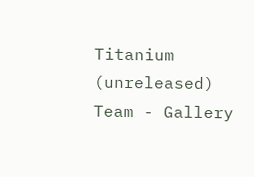Titanium (unreleased)
Team - Gallery